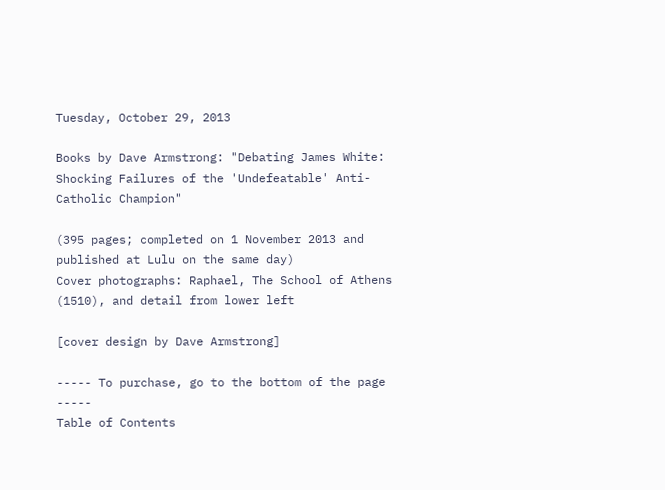Tuesday, October 29, 2013

Books by Dave Armstrong: "Debating James White: Shocking Failures of the 'Undefeatable' Anti-Catholic Champion"

(395 pages; completed on 1 November 2013 and published at Lulu on the same day)
Cover photographs: Raphael, The School of Athens (1510), and detail from lower left

[cover design by Dave Armstrong]

----- To purchase, go to the bottom of the page -----
Table of Contents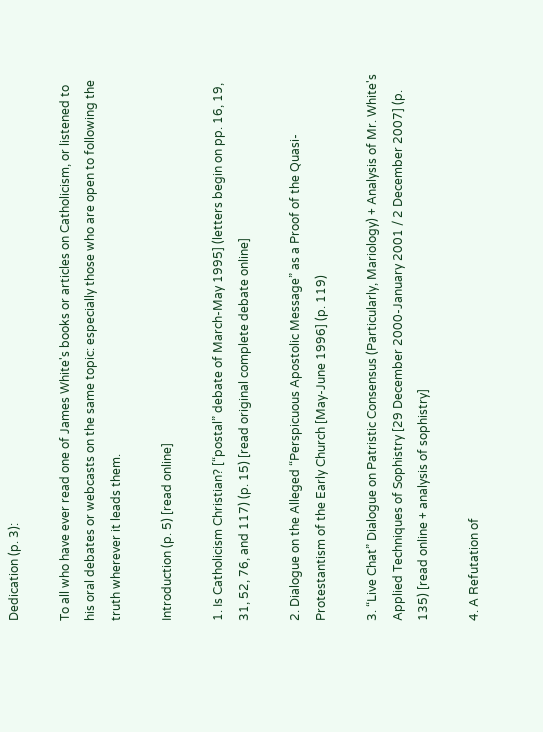Dedication (p. 3):

To all who have ever read one of James White's books or articles on Catholicism, or listened to his oral debates or webcasts on the same topic: especially those who are open to following the truth wherever it leads them.

Introduction (p. 5) [read online]

1. Is Catholicism Christian? [“postal” debate of March-May 1995] (letters begin on pp. 16, 19, 31, 52, 76, and 117) (p. 15) [read original complete debate online]

2. Dialogue on the Alleged “Perspicuous Apostolic Message” as a Proof of the Quasi-Protestantism of the Early Church [May-June 1996] (p. 119)

3. “Live Chat” Dialogue on Patristic Consensus (Particularly, Mariology) + Analysis of Mr. White's Applied Techniques of Sophistry [29 December 2000-January 2001 / 2 December 2007] (p. 135) [read online + analysis of sophistry]

4. A Refutation of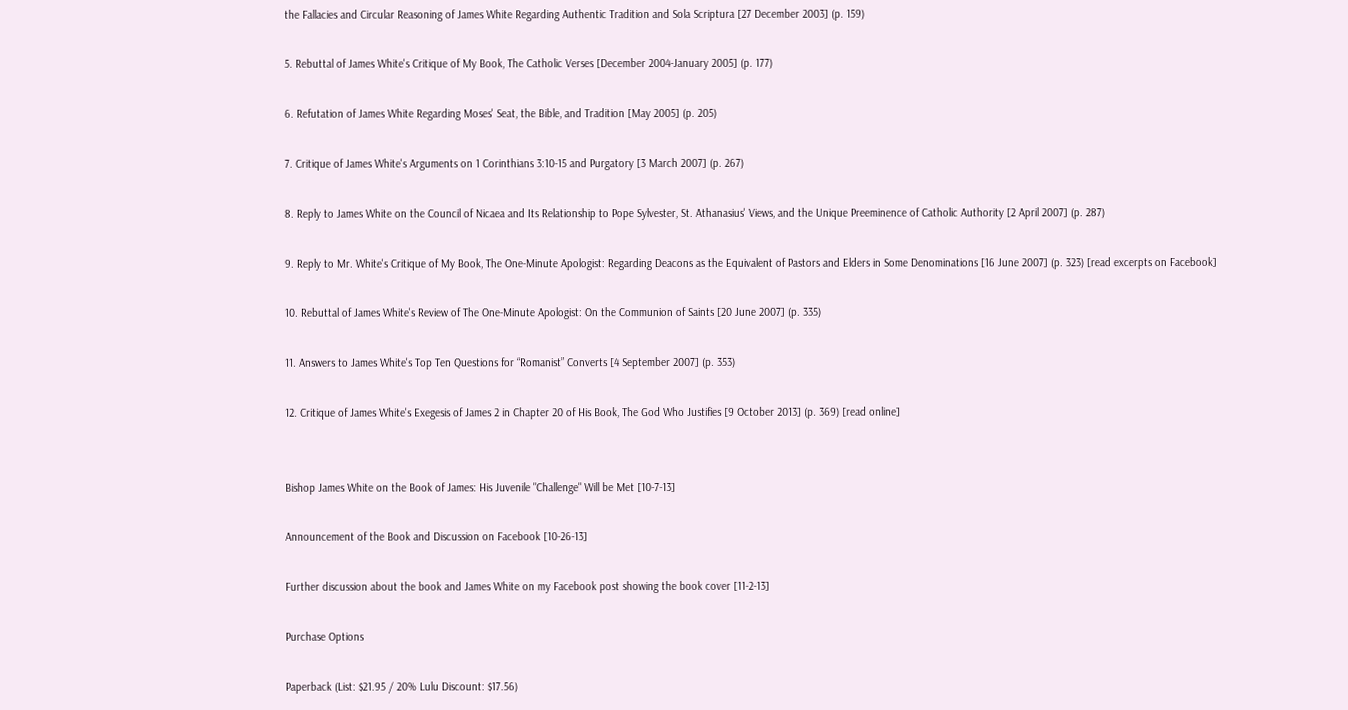the Fallacies and Circular Reasoning of James White Regarding Authentic Tradition and Sola Scriptura [27 December 2003] (p. 159)

5. Rebuttal of James White's Critique of My Book, The Catholic Verses [December 2004-January 2005] (p. 177)

6. Refutation of James White Regarding Moses' Seat, the Bible, and Tradition [May 2005] (p. 205)

7. Critique of James White's Arguments on 1 Corinthians 3:10-15 and Purgatory [3 March 2007] (p. 267)

8. Reply to James White on the Council of Nicaea and Its Relationship to Pope Sylvester, St. Athanasius' Views, and the Unique Preeminence of Catholic Authority [2 April 2007] (p. 287)

9. Reply to Mr. White's Critique of My Book, The One-Minute Apologist: Regarding Deacons as the Equivalent of Pastors and Elders in Some Denominations [16 June 2007] (p. 323) [read excerpts on Facebook]

10. Rebuttal of James White's Review of The One-Minute Apologist: On the Communion of Saints [20 June 2007] (p. 335)

11. Answers to James White's Top Ten Questions for “Romanist” Converts [4 September 2007] (p. 353)

12. Critique of James White's Exegesis of James 2 in Chapter 20 of His Book, The God Who Justifies [9 October 2013] (p. 369) [read online]


Bishop James White on the Book of James: His Juvenile "Challenge" Will be Met [10-7-13]

Announcement of the Book and Discussion on Facebook [10-26-13]

Further discussion about the book and James White on my Facebook post showing the book cover [11-2-13]

Purchase Options

Paperback (List: $21.95 / 20% Lulu Discount: $17.56)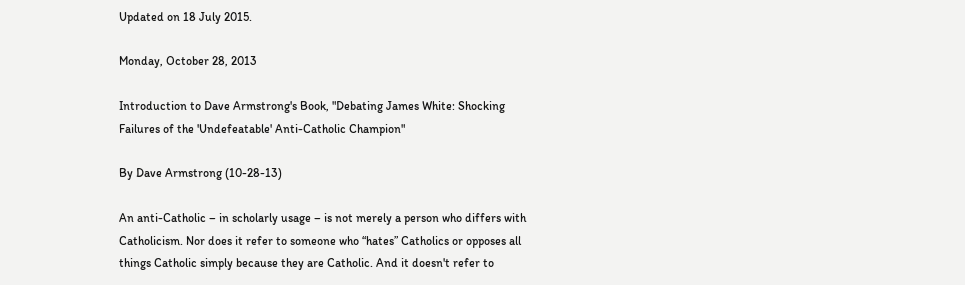Updated on 18 July 2015.

Monday, October 28, 2013

Introduction to Dave Armstrong's Book, "Debating James White: Shocking Failures of the 'Undefeatable' Anti-Catholic Champion"

By Dave Armstrong (10-28-13)

An anti-Catholic – in scholarly usage – is not merely a person who differs with Catholicism. Nor does it refer to someone who “hates” Catholics or opposes all things Catholic simply because they are Catholic. And it doesn't refer to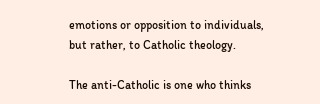emotions or opposition to individuals, but rather, to Catholic theology.

The anti-Catholic is one who thinks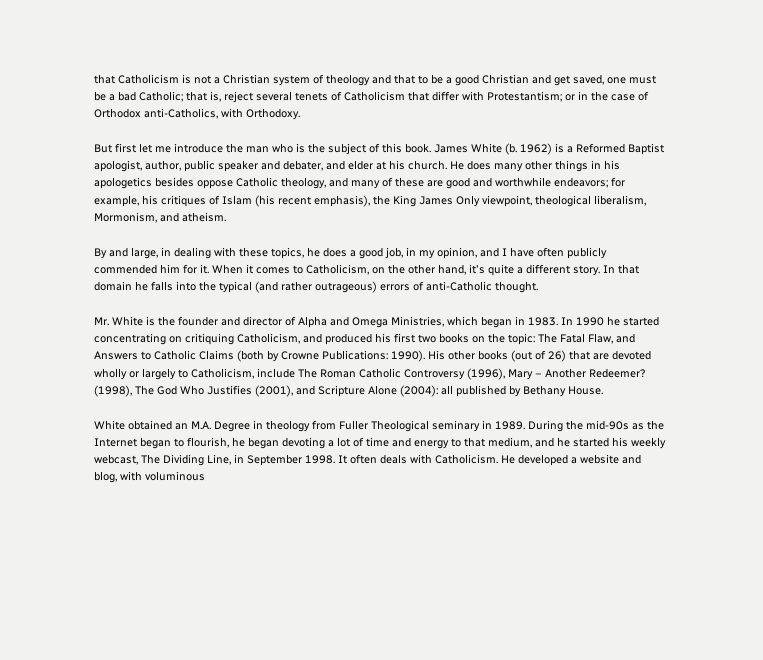that Catholicism is not a Christian system of theology and that to be a good Christian and get saved, one must be a bad Catholic; that is, reject several tenets of Catholicism that differ with Protestantism; or in the case of Orthodox anti-Catholics, with Orthodoxy.

But first let me introduce the man who is the subject of this book. James White (b. 1962) is a Reformed Baptist apologist, author, public speaker and debater, and elder at his church. He does many other things in his apologetics besides oppose Catholic theology, and many of these are good and worthwhile endeavors; for example, his critiques of Islam (his recent emphasis), the King James Only viewpoint, theological liberalism, Mormonism, and atheism.

By and large, in dealing with these topics, he does a good job, in my opinion, and I have often publicly commended him for it. When it comes to Catholicism, on the other hand, it's quite a different story. In that domain he falls into the typical (and rather outrageous) errors of anti-Catholic thought.

Mr. White is the founder and director of Alpha and Omega Ministries, which began in 1983. In 1990 he started concentrating on critiquing Catholicism, and produced his first two books on the topic: The Fatal Flaw, and Answers to Catholic Claims (both by Crowne Publications: 1990). His other books (out of 26) that are devoted wholly or largely to Catholicism, include The Roman Catholic Controversy (1996), Mary – Another Redeemer? (1998), The God Who Justifies (2001), and Scripture Alone (2004): all published by Bethany House.

White obtained an M.A. Degree in theology from Fuller Theological seminary in 1989. During the mid-90s as the Internet began to flourish, he began devoting a lot of time and energy to that medium, and he started his weekly webcast, The Dividing Line, in September 1998. It often deals with Catholicism. He developed a website and blog, with voluminous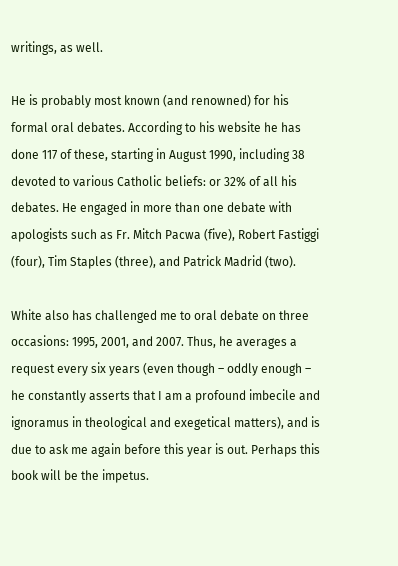writings, as well.

He is probably most known (and renowned) for his formal oral debates. According to his website he has done 117 of these, starting in August 1990, including 38 devoted to various Catholic beliefs: or 32% of all his debates. He engaged in more than one debate with apologists such as Fr. Mitch Pacwa (five), Robert Fastiggi (four), Tim Staples (three), and Patrick Madrid (two).

White also has challenged me to oral debate on three occasions: 1995, 2001, and 2007. Thus, he averages a request every six years (even though – oddly enough – he constantly asserts that I am a profound imbecile and ignoramus in theological and exegetical matters), and is due to ask me again before this year is out. Perhaps this book will be the impetus.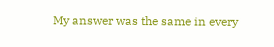My answer was the same in every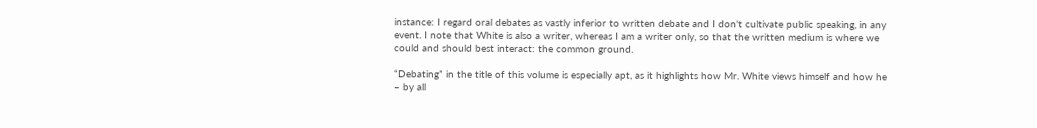instance: I regard oral debates as vastly inferior to written debate and I don't cultivate public speaking, in any event. I note that White is also a writer, whereas I am a writer only, so that the written medium is where we could and should best interact: the common ground.

“Debating” in the title of this volume is especially apt, as it highlights how Mr. White views himself and how he – by all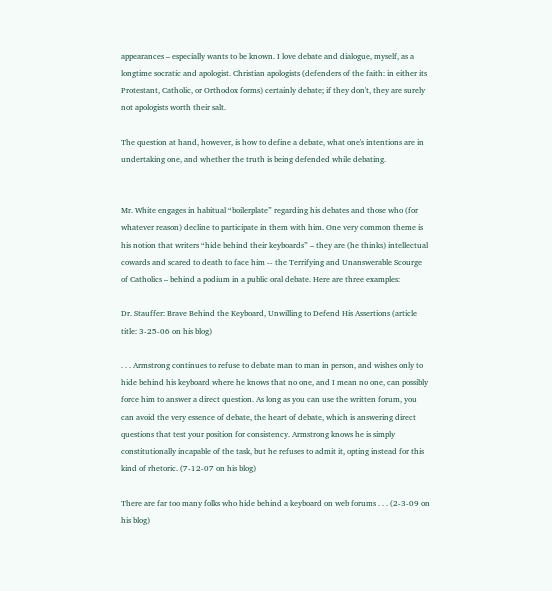appearances – especially wants to be known. I love debate and dialogue, myself, as a longtime socratic and apologist. Christian apologists (defenders of the faith: in either its Protestant, Catholic, or Orthodox forms) certainly debate; if they don't, they are surely not apologists worth their salt.

The question at hand, however, is how to define a debate, what one's intentions are in undertaking one, and whether the truth is being defended while debating.


Mr. White engages in habitual “boilerplate” regarding his debates and those who (for whatever reason) decline to participate in them with him. One very common theme is his notion that writers “hide behind their keyboards” – they are (he thinks) intellectual cowards and scared to death to face him -- the Terrifying and Unanswerable Scourge of Catholics – behind a podium in a public oral debate. Here are three examples:

Dr. Stauffer: Brave Behind the Keyboard, Unwilling to Defend His Assertions (article title: 3-25-06 on his blog)

. . . Armstrong continues to refuse to debate man to man in person, and wishes only to hide behind his keyboard where he knows that no one, and I mean no one, can possibly force him to answer a direct question. As long as you can use the written forum, you can avoid the very essence of debate, the heart of debate, which is answering direct questions that test your position for consistency. Armstrong knows he is simply constitutionally incapable of the task, but he refuses to admit it, opting instead for this kind of rhetoric. (7-12-07 on his blog)

There are far too many folks who hide behind a keyboard on web forums . . . (2-3-09 on his blog)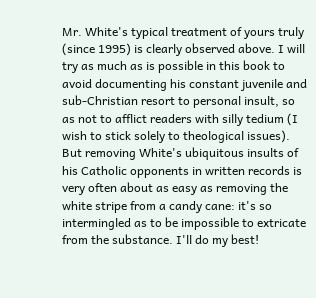Mr. White's typical treatment of yours truly (since 1995) is clearly observed above. I will try as much as is possible in this book to avoid documenting his constant juvenile and sub-Christian resort to personal insult, so as not to afflict readers with silly tedium (I wish to stick solely to theological issues). But removing White's ubiquitous insults of his Catholic opponents in written records is very often about as easy as removing the white stripe from a candy cane: it's so intermingled as to be impossible to extricate from the substance. I'll do my best!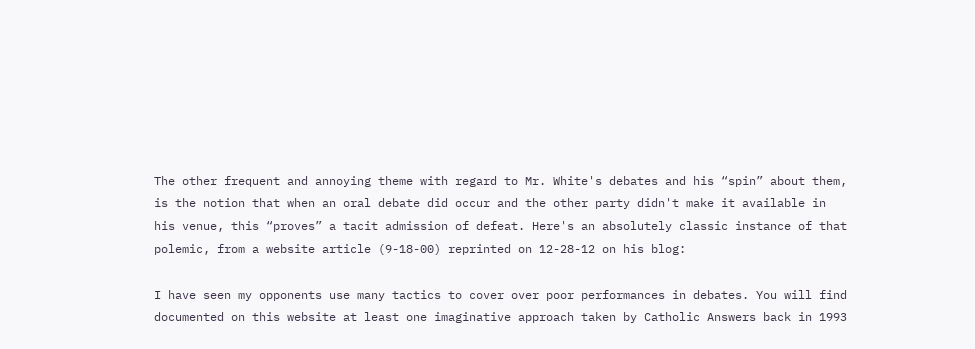The other frequent and annoying theme with regard to Mr. White's debates and his “spin” about them, is the notion that when an oral debate did occur and the other party didn't make it available in his venue, this “proves” a tacit admission of defeat. Here's an absolutely classic instance of that polemic, from a website article (9-18-00) reprinted on 12-28-12 on his blog:

I have seen my opponents use many tactics to cover over poor performances in debates. You will find documented on this website at least one imaginative approach taken by Catholic Answers back in 1993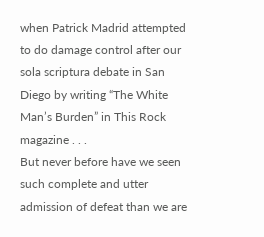when Patrick Madrid attempted to do damage control after our sola scriptura debate in San Diego by writing “The White Man’s Burden” in This Rock magazine . . .
But never before have we seen such complete and utter admission of defeat than we are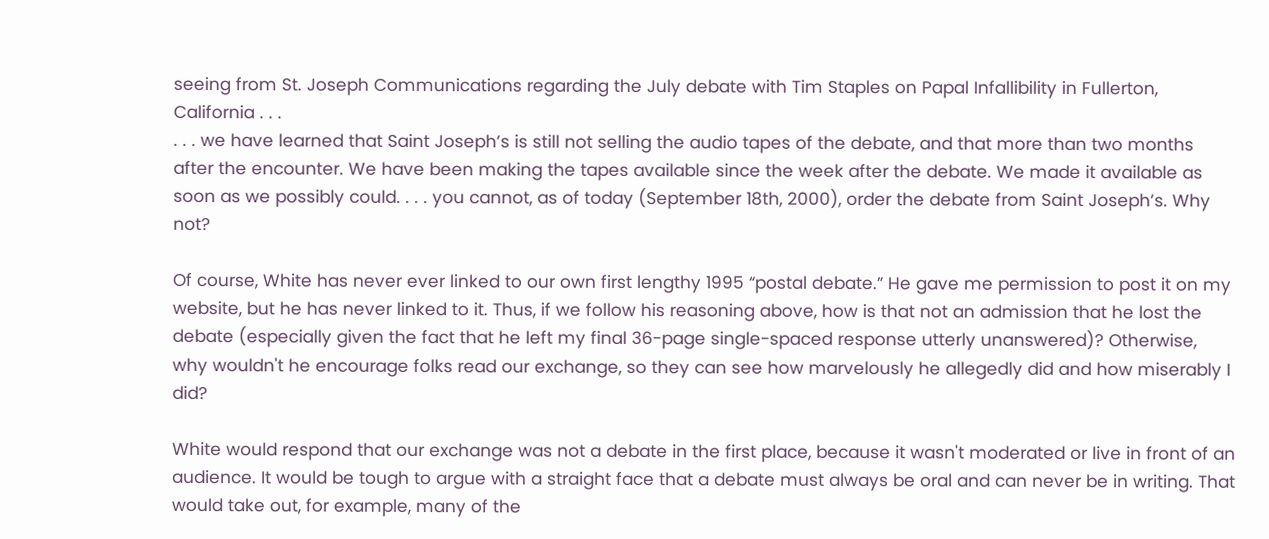seeing from St. Joseph Communications regarding the July debate with Tim Staples on Papal Infallibility in Fullerton, California . . .
. . . we have learned that Saint Joseph’s is still not selling the audio tapes of the debate, and that more than two months after the encounter. We have been making the tapes available since the week after the debate. We made it available as soon as we possibly could. . . . you cannot, as of today (September 18th, 2000), order the debate from Saint Joseph’s. Why not?

Of course, White has never ever linked to our own first lengthy 1995 “postal debate.” He gave me permission to post it on my website, but he has never linked to it. Thus, if we follow his reasoning above, how is that not an admission that he lost the debate (especially given the fact that he left my final 36-page single-spaced response utterly unanswered)? Otherwise, why wouldn't he encourage folks read our exchange, so they can see how marvelously he allegedly did and how miserably I did?

White would respond that our exchange was not a debate in the first place, because it wasn't moderated or live in front of an audience. It would be tough to argue with a straight face that a debate must always be oral and can never be in writing. That would take out, for example, many of the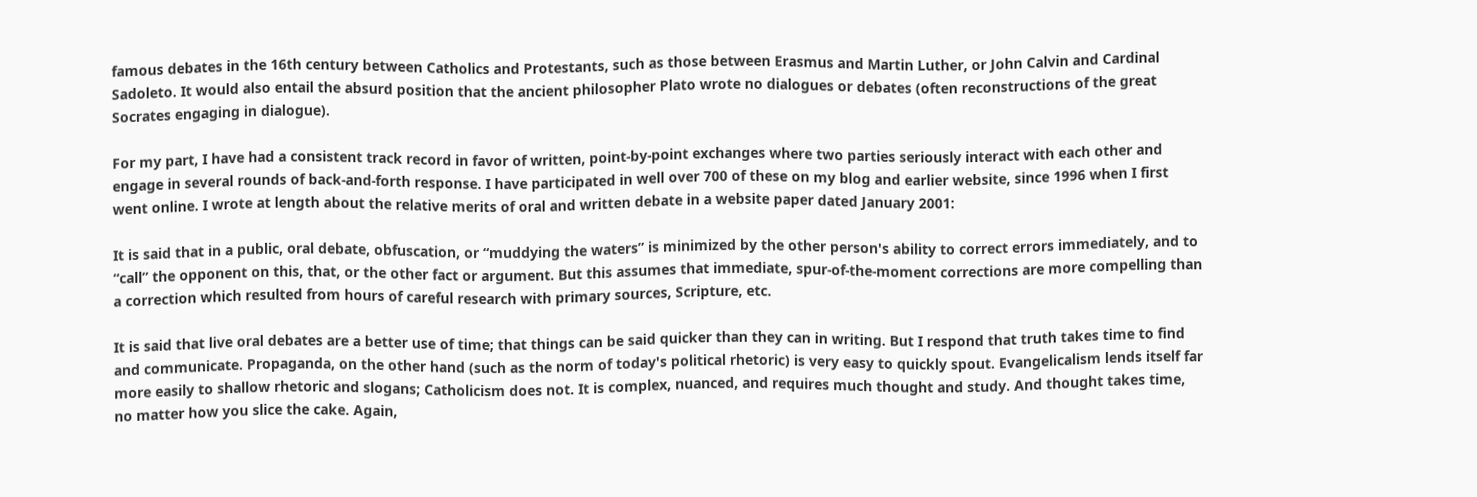famous debates in the 16th century between Catholics and Protestants, such as those between Erasmus and Martin Luther, or John Calvin and Cardinal Sadoleto. It would also entail the absurd position that the ancient philosopher Plato wrote no dialogues or debates (often reconstructions of the great Socrates engaging in dialogue).

For my part, I have had a consistent track record in favor of written, point-by-point exchanges where two parties seriously interact with each other and engage in several rounds of back-and-forth response. I have participated in well over 700 of these on my blog and earlier website, since 1996 when I first went online. I wrote at length about the relative merits of oral and written debate in a website paper dated January 2001:

It is said that in a public, oral debate, obfuscation, or “muddying the waters” is minimized by the other person's ability to correct errors immediately, and to “call” the opponent on this, that, or the other fact or argument. But this assumes that immediate, spur-of-the-moment corrections are more compelling than a correction which resulted from hours of careful research with primary sources, Scripture, etc.

It is said that live oral debates are a better use of time; that things can be said quicker than they can in writing. But I respond that truth takes time to find and communicate. Propaganda, on the other hand (such as the norm of today's political rhetoric) is very easy to quickly spout. Evangelicalism lends itself far more easily to shallow rhetoric and slogans; Catholicism does not. It is complex, nuanced, and requires much thought and study. And thought takes time, no matter how you slice the cake. Again,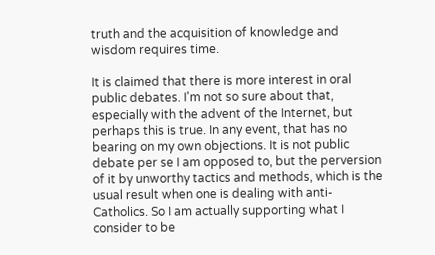truth and the acquisition of knowledge and wisdom requires time.

It is claimed that there is more interest in oral public debates. I'm not so sure about that, especially with the advent of the Internet, but perhaps this is true. In any event, that has no bearing on my own objections. It is not public debate per se I am opposed to, but the perversion of it by unworthy tactics and methods, which is the usual result when one is dealing with anti-Catholics. So I am actually supporting what I consider to be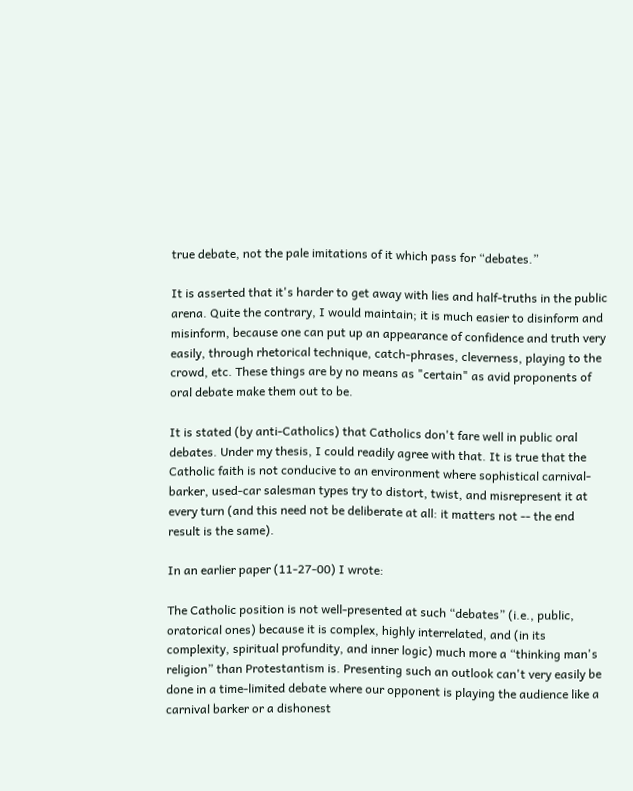true debate, not the pale imitations of it which pass for “debates.”

It is asserted that it's harder to get away with lies and half-truths in the public arena. Quite the contrary, I would maintain; it is much easier to disinform and misinform, because one can put up an appearance of confidence and truth very easily, through rhetorical technique, catch-phrases, cleverness, playing to the crowd, etc. These things are by no means as "certain" as avid proponents of oral debate make them out to be.

It is stated (by anti-Catholics) that Catholics don't fare well in public oral debates. Under my thesis, I could readily agree with that. It is true that the Catholic faith is not conducive to an environment where sophistical carnival-barker, used-car salesman types try to distort, twist, and misrepresent it at every turn (and this need not be deliberate at all: it matters not -- the end result is the same).

In an earlier paper (11-27-00) I wrote:

The Catholic position is not well-presented at such “debates” (i.e., public, oratorical ones) because it is complex, highly interrelated, and (in its complexity, spiritual profundity, and inner logic) much more a “thinking man's religion” than Protestantism is. Presenting such an outlook can't very easily be done in a time-limited debate where our opponent is playing the audience like a carnival barker or a dishonest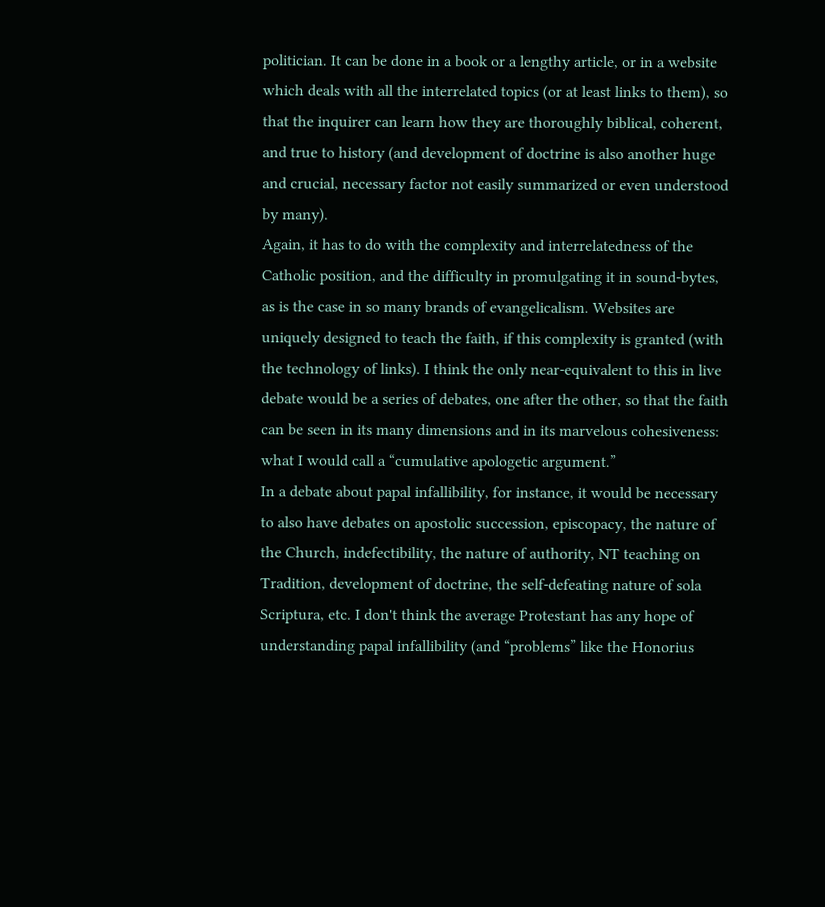politician. It can be done in a book or a lengthy article, or in a website which deals with all the interrelated topics (or at least links to them), so that the inquirer can learn how they are thoroughly biblical, coherent, and true to history (and development of doctrine is also another huge and crucial, necessary factor not easily summarized or even understood by many).
Again, it has to do with the complexity and interrelatedness of the Catholic position, and the difficulty in promulgating it in sound-bytes, as is the case in so many brands of evangelicalism. Websites are uniquely designed to teach the faith, if this complexity is granted (with the technology of links). I think the only near-equivalent to this in live debate would be a series of debates, one after the other, so that the faith can be seen in its many dimensions and in its marvelous cohesiveness: what I would call a “cumulative apologetic argument.”
In a debate about papal infallibility, for instance, it would be necessary to also have debates on apostolic succession, episcopacy, the nature of the Church, indefectibility, the nature of authority, NT teaching on Tradition, development of doctrine, the self-defeating nature of sola Scriptura, etc. I don't think the average Protestant has any hope of understanding papal infallibility (and “problems” like the Honorius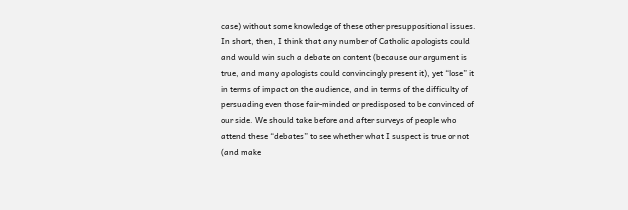case) without some knowledge of these other presuppositional issues.
In short, then, I think that any number of Catholic apologists could and would win such a debate on content (because our argument is true, and many apologists could convincingly present it), yet “lose” it in terms of impact on the audience, and in terms of the difficulty of persuading even those fair-minded or predisposed to be convinced of our side. We should take before and after surveys of people who attend these “debates” to see whether what I suspect is true or not (and make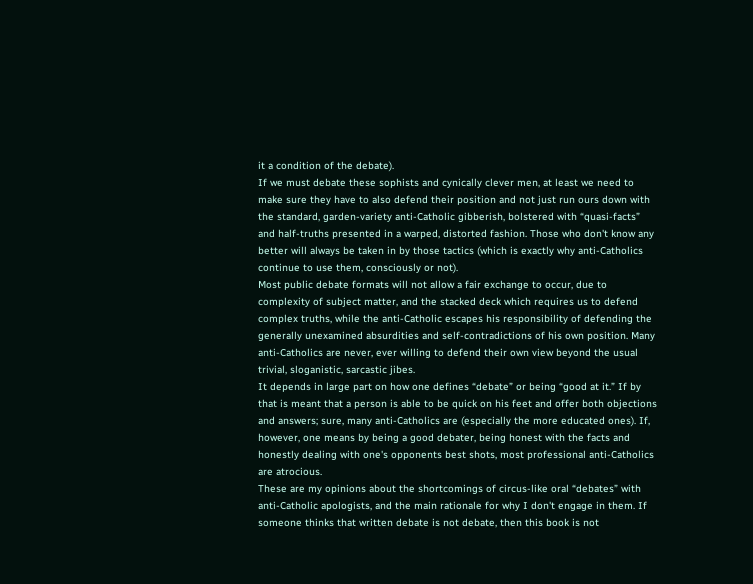it a condition of the debate).
If we must debate these sophists and cynically clever men, at least we need to make sure they have to also defend their position and not just run ours down with the standard, garden-variety anti-Catholic gibberish, bolstered with “quasi-facts” and half-truths presented in a warped, distorted fashion. Those who don't know any better will always be taken in by those tactics (which is exactly why anti-Catholics continue to use them, consciously or not).
Most public debate formats will not allow a fair exchange to occur, due to complexity of subject matter, and the stacked deck which requires us to defend complex truths, while the anti-Catholic escapes his responsibility of defending the generally unexamined absurdities and self-contradictions of his own position. Many anti-Catholics are never, ever willing to defend their own view beyond the usual trivial, sloganistic, sarcastic jibes.
It depends in large part on how one defines “debate” or being “good at it.” If by that is meant that a person is able to be quick on his feet and offer both objections and answers; sure, many anti-Catholics are (especially the more educated ones). If, however, one means by being a good debater, being honest with the facts and honestly dealing with one's opponents best shots, most professional anti-Catholics are atrocious.
These are my opinions about the shortcomings of circus-like oral “debates” with anti-Catholic apologists, and the main rationale for why I don't engage in them. If someone thinks that written debate is not debate, then this book is not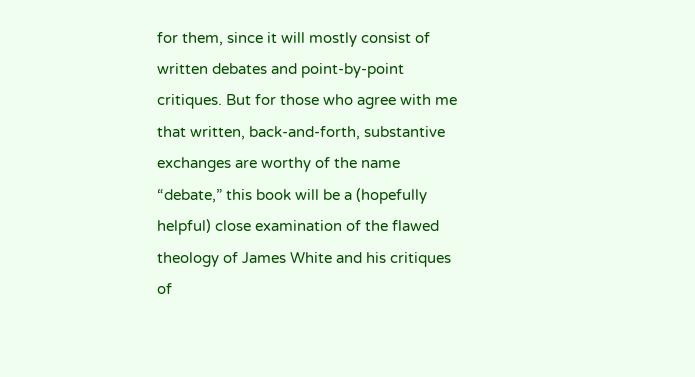for them, since it will mostly consist of written debates and point-by-point critiques. But for those who agree with me that written, back-and-forth, substantive exchanges are worthy of the name “debate,” this book will be a (hopefully helpful) close examination of the flawed theology of James White and his critiques of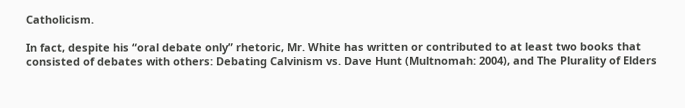Catholicism.

In fact, despite his “oral debate only” rhetoric, Mr. White has written or contributed to at least two books that consisted of debates with others: Debating Calvinism vs. Dave Hunt (Multnomah: 2004), and The Plurality of Elders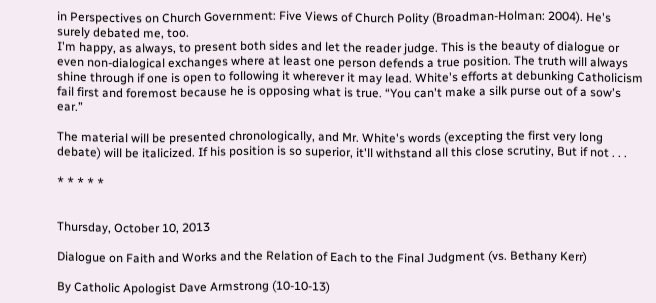in Perspectives on Church Government: Five Views of Church Polity (Broadman-Holman: 2004). He's surely debated me, too.
I'm happy, as always, to present both sides and let the reader judge. This is the beauty of dialogue or even non-dialogical exchanges where at least one person defends a true position. The truth will always shine through if one is open to following it wherever it may lead. White's efforts at debunking Catholicism fail first and foremost because he is opposing what is true. “You can't make a silk purse out of a sow's ear.”

The material will be presented chronologically, and Mr. White's words (excepting the first very long debate) will be italicized. If his position is so superior, it'll withstand all this close scrutiny, But if not . . .

* * * * *


Thursday, October 10, 2013

Dialogue on Faith and Works and the Relation of Each to the Final Judgment (vs. Bethany Kerr)

By Catholic Apologist Dave Armstrong (10-10-13)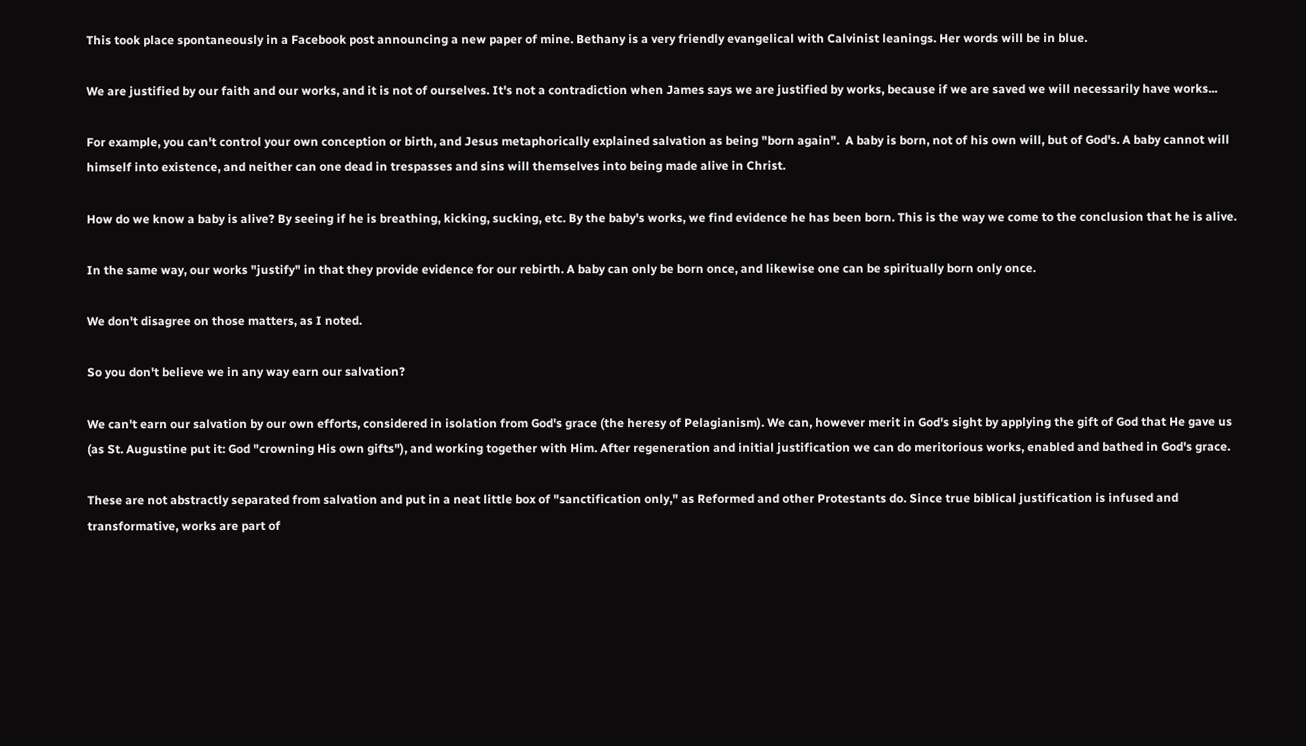This took place spontaneously in a Facebook post announcing a new paper of mine. Bethany is a very friendly evangelical with Calvinist leanings. Her words will be in blue.

We are justified by our faith and our works, and it is not of ourselves. It's not a contradiction when James says we are justified by works, because if we are saved we will necessarily have works...

For example, you can't control your own conception or birth, and Jesus metaphorically explained salvation as being "born again".  A baby is born, not of his own will, but of God's. A baby cannot will himself into existence, and neither can one dead in trespasses and sins will themselves into being made alive in Christ.

How do we know a baby is alive? By seeing if he is breathing, kicking, sucking, etc. By the baby's works, we find evidence he has been born. This is the way we come to the conclusion that he is alive.

In the same way, our works "justify" in that they provide evidence for our rebirth. A baby can only be born once, and likewise one can be spiritually born only once.

We don't disagree on those matters, as I noted.

So you don't believe we in any way earn our salvation?

We can't earn our salvation by our own efforts, considered in isolation from God's grace (the heresy of Pelagianism). We can, however merit in God's sight by applying the gift of God that He gave us (as St. Augustine put it: God "crowning His own gifts"), and working together with Him. After regeneration and initial justification we can do meritorious works, enabled and bathed in God's grace.

These are not abstractly separated from salvation and put in a neat little box of "sanctification only," as Reformed and other Protestants do. Since true biblical justification is infused and transformative, works are part of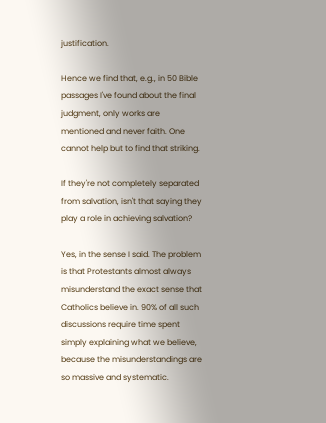justification.

Hence we find that, e.g., in 50 Bible passages I've found about the final judgment, only works are mentioned and never faith. One cannot help but to find that striking.

If they're not completely separated from salvation, isn't that saying they play a role in achieving salvation?

Yes, in the sense I said. The problem is that Protestants almost always misunderstand the exact sense that Catholics believe in. 90% of all such discussions require time spent simply explaining what we believe, because the misunderstandings are so massive and systematic.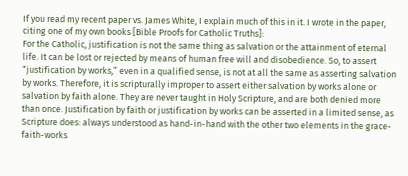If you read my recent paper vs. James White, I explain much of this in it. I wrote in the paper, citing one of my own books [Bible Proofs for Catholic Truths]:
For the Catholic, justification is not the same thing as salvation or the attainment of eternal life. It can be lost or rejected by means of human free will and disobedience. So, to assert “justification by works,” even in a qualified sense, is not at all the same as asserting salvation by works. Therefore, it is scripturally improper to assert either salvation by works alone or salvation by faith alone. They are never taught in Holy Scripture, and are both denied more than once. Justification by faith or justification by works can be asserted in a limited sense, as Scripture does: always understood as hand-in-hand with the other two elements in the grace-faith-works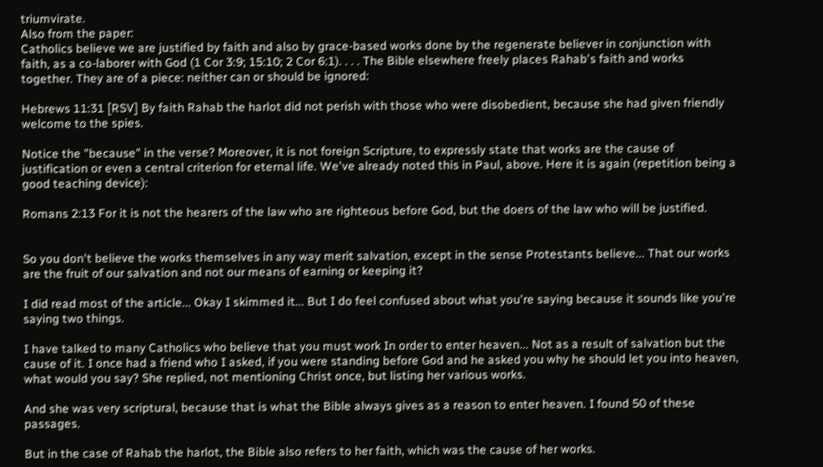triumvirate.
Also from the paper:
Catholics believe we are justified by faith and also by grace-based works done by the regenerate believer in conjunction with faith, as a co-laborer with God (1 Cor 3:9; 15:10; 2 Cor 6:1). . . . The Bible elsewhere freely places Rahab's faith and works together. They are of a piece: neither can or should be ignored:

Hebrews 11:31 [RSV] By faith Rahab the harlot did not perish with those who were disobedient, because she had given friendly welcome to the spies.

Notice the "because" in the verse? Moreover, it is not foreign Scripture, to expressly state that works are the cause of justification or even a central criterion for eternal life. We've already noted this in Paul, above. Here it is again (repetition being a good teaching device):

Romans 2:13 For it is not the hearers of the law who are righteous before God, but the doers of the law who will be justified.


So you don't believe the works themselves in any way merit salvation, except in the sense Protestants believe... That our works are the fruit of our salvation and not our means of earning or keeping it?

I did read most of the article... Okay I skimmed it... But I do feel confused about what you're saying because it sounds like you're saying two things.

I have talked to many Catholics who believe that you must work In order to enter heaven... Not as a result of salvation but the cause of it. I once had a friend who I asked, if you were standing before God and he asked you why he should let you into heaven, what would you say? She replied, not mentioning Christ once, but listing her various works.

And she was very scriptural, because that is what the Bible always gives as a reason to enter heaven. I found 50 of these passages.

But in the case of Rahab the harlot, the Bible also refers to her faith, which was the cause of her works.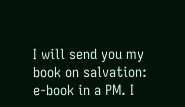I will send you my book on salvation: e-book in a PM. I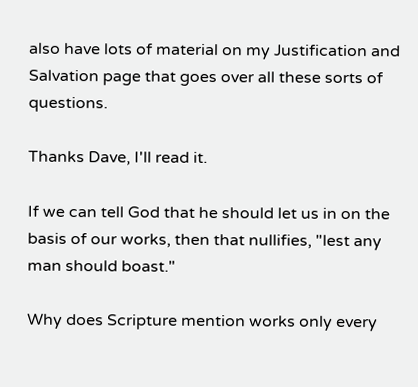also have lots of material on my Justification and Salvation page that goes over all these sorts of questions.

Thanks Dave, I'll read it.

If we can tell God that he should let us in on the basis of our works, then that nullifies, "lest any man should boast."

Why does Scripture mention works only every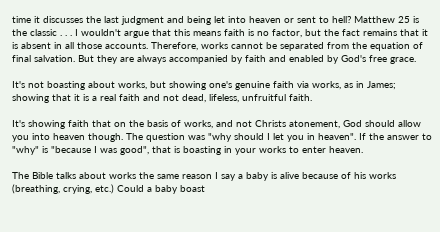time it discusses the last judgment and being let into heaven or sent to hell? Matthew 25 is the classic . . . I wouldn't argue that this means faith is no factor, but the fact remains that it is absent in all those accounts. Therefore, works cannot be separated from the equation of final salvation. But they are always accompanied by faith and enabled by God's free grace.

It's not boasting about works, but showing one's genuine faith via works, as in James; showing that it is a real faith and not dead, lifeless, unfruitful faith.

It's showing faith that on the basis of works, and not Christs atonement, God should allow you into heaven though. The question was "why should I let you in heaven". If the answer to "why" is "because I was good", that is boasting in your works to enter heaven.

The Bible talks about works the same reason I say a baby is alive because of his works (breathing, crying, etc.) Could a baby boast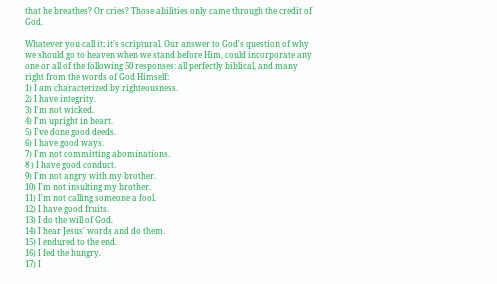that he breathes? Or cries? Those abilities only came through the credit of God.

Whatever you call it; it's scriptural. Our answer to God's question of why we should go to heaven when we stand before Him, could incorporate any one or all of the following 50 responses: all perfectly biblical, and many right from the words of God Himself:
1) I am characterized by righteousness.
2) I have integrity.
3) I'm not wicked.
4) I'm upright in heart.
5) I've done good deeds.
6) I have good ways.
7) I'm not committing abominations.
8 ) I have good conduct.
9) I'm not angry with my brother.
10) I'm not insulting my brother.
11) I'm not calling someone a fool.
12) I have good fruits.
13) I do the will of God.
14) I hear Jesus' words and do them.
15) I endured to the end.
16) I fed the hungry.
17) I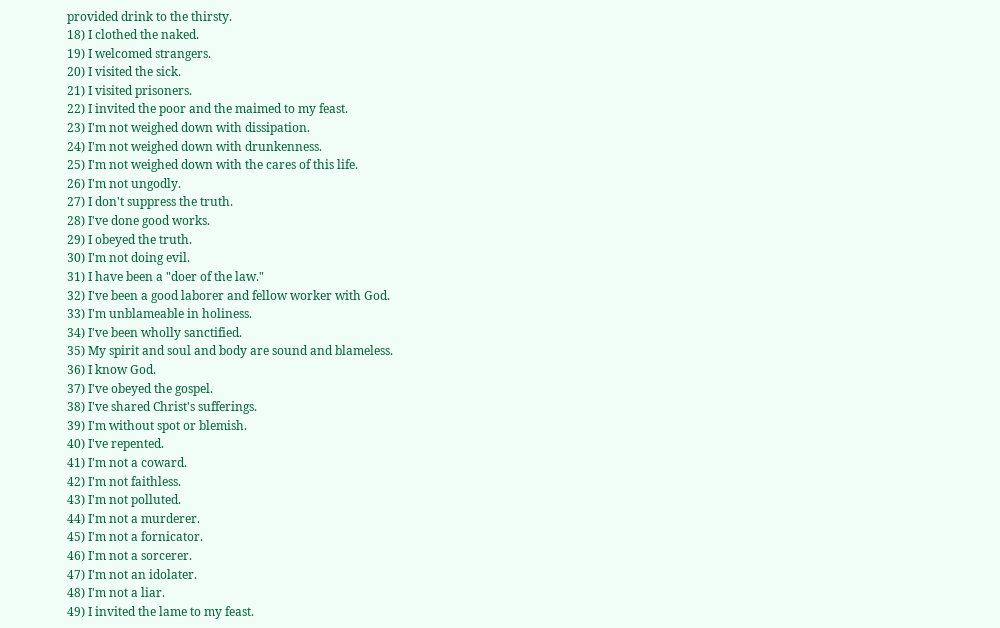provided drink to the thirsty.
18) I clothed the naked.
19) I welcomed strangers.
20) I visited the sick.
21) I visited prisoners.
22) I invited the poor and the maimed to my feast.
23) I'm not weighed down with dissipation.
24) I'm not weighed down with drunkenness.
25) I'm not weighed down with the cares of this life.
26) I'm not ungodly.
27) I don't suppress the truth.
28) I've done good works.
29) I obeyed the truth.
30) I'm not doing evil.
31) I have been a "doer of the law."
32) I've been a good laborer and fellow worker with God.
33) I'm unblameable in holiness.
34) I've been wholly sanctified.
35) My spirit and soul and body are sound and blameless.
36) I know God.
37) I've obeyed the gospel.
38) I've shared Christ's sufferings.
39) I'm without spot or blemish.
40) I've repented.
41) I'm not a coward.
42) I'm not faithless.
43) I'm not polluted.
44) I'm not a murderer.
45) I'm not a fornicator.
46) I'm not a sorcerer.
47) I'm not an idolater.
48) I'm not a liar.
49) I invited the lame to my feast.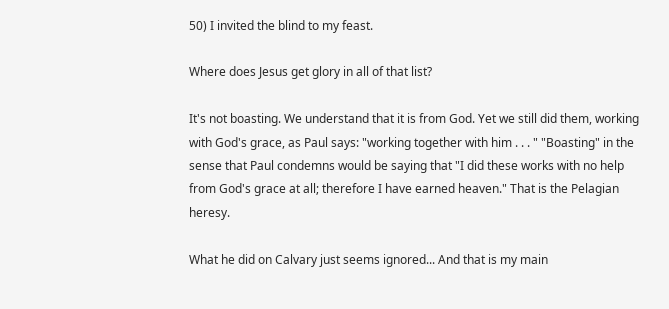50) I invited the blind to my feast.

Where does Jesus get glory in all of that list?

It's not boasting. We understand that it is from God. Yet we still did them, working with God's grace, as Paul says: "working together with him . . . " "Boasting" in the sense that Paul condemns would be saying that "I did these works with no help from God's grace at all; therefore I have earned heaven." That is the Pelagian heresy.

What he did on Calvary just seems ignored... And that is my main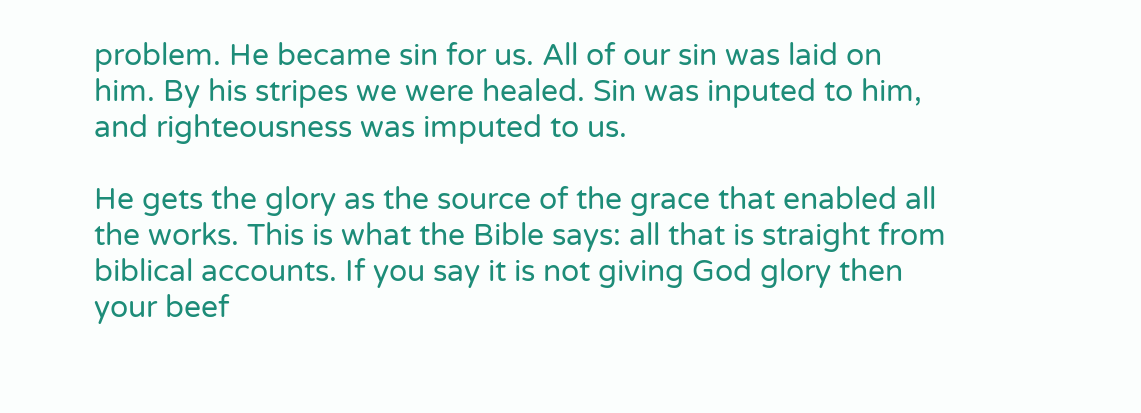problem. He became sin for us. All of our sin was laid on him. By his stripes we were healed. Sin was inputed to him, and righteousness was imputed to us.

He gets the glory as the source of the grace that enabled all the works. This is what the Bible says: all that is straight from biblical accounts. If you say it is not giving God glory then your beef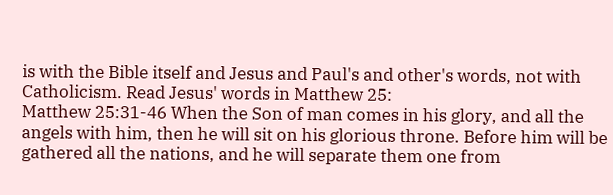is with the Bible itself and Jesus and Paul's and other's words, not with Catholicism. Read Jesus' words in Matthew 25:
Matthew 25:31-46 When the Son of man comes in his glory, and all the angels with him, then he will sit on his glorious throne. Before him will be gathered all the nations, and he will separate them one from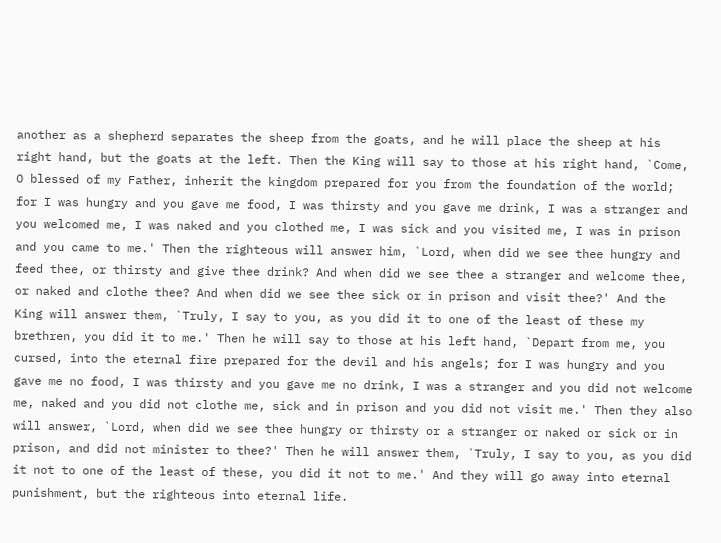another as a shepherd separates the sheep from the goats, and he will place the sheep at his right hand, but the goats at the left. Then the King will say to those at his right hand, `Come, O blessed of my Father, inherit the kingdom prepared for you from the foundation of the world; for I was hungry and you gave me food, I was thirsty and you gave me drink, I was a stranger and you welcomed me, I was naked and you clothed me, I was sick and you visited me, I was in prison and you came to me.' Then the righteous will answer him, `Lord, when did we see thee hungry and feed thee, or thirsty and give thee drink? And when did we see thee a stranger and welcome thee, or naked and clothe thee? And when did we see thee sick or in prison and visit thee?' And the King will answer them, `Truly, I say to you, as you did it to one of the least of these my brethren, you did it to me.' Then he will say to those at his left hand, `Depart from me, you cursed, into the eternal fire prepared for the devil and his angels; for I was hungry and you gave me no food, I was thirsty and you gave me no drink, I was a stranger and you did not welcome me, naked and you did not clothe me, sick and in prison and you did not visit me.' Then they also will answer, `Lord, when did we see thee hungry or thirsty or a stranger or naked or sick or in prison, and did not minister to thee?' Then he will answer them, `Truly, I say to you, as you did it not to one of the least of these, you did it not to me.' And they will go away into eternal punishment, but the righteous into eternal life.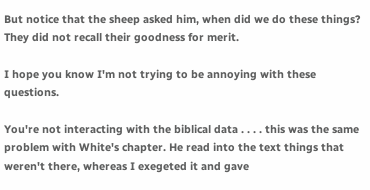But notice that the sheep asked him, when did we do these things? They did not recall their goodness for merit.

I hope you know I'm not trying to be annoying with these questions.

You're not interacting with the biblical data . . . . this was the same problem with White's chapter. He read into the text things that weren't there, whereas I exegeted it and gave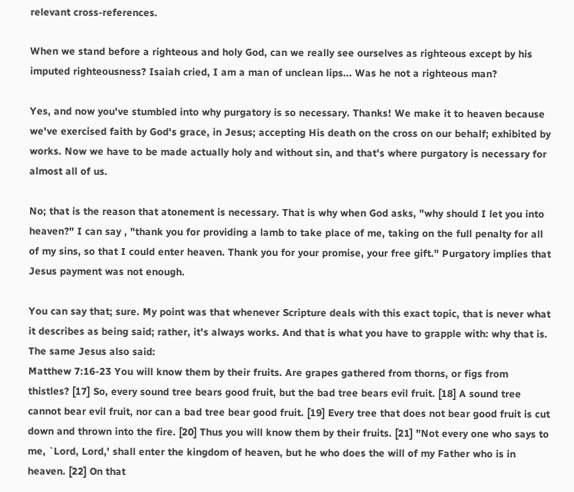relevant cross-references.

When we stand before a righteous and holy God, can we really see ourselves as righteous except by his imputed righteousness? Isaiah cried, I am a man of unclean lips... Was he not a righteous man?

Yes, and now you've stumbled into why purgatory is so necessary. Thanks! We make it to heaven because we've exercised faith by God's grace, in Jesus; accepting His death on the cross on our behalf; exhibited by works. Now we have to be made actually holy and without sin, and that's where purgatory is necessary for almost all of us.

No; that is the reason that atonement is necessary. That is why when God asks, "why should I let you into heaven?" I can say , "thank you for providing a lamb to take place of me, taking on the full penalty for all of my sins, so that I could enter heaven. Thank you for your promise, your free gift." Purgatory implies that Jesus payment was not enough.

You can say that; sure. My point was that whenever Scripture deals with this exact topic, that is never what it describes as being said; rather, it's always works. And that is what you have to grapple with: why that is. The same Jesus also said:
Matthew 7:16-23 You will know them by their fruits. Are grapes gathered from thorns, or figs from thistles? [17] So, every sound tree bears good fruit, but the bad tree bears evil fruit. [18] A sound tree cannot bear evil fruit, nor can a bad tree bear good fruit. [19] Every tree that does not bear good fruit is cut down and thrown into the fire. [20] Thus you will know them by their fruits. [21] "Not every one who says to me, `Lord, Lord,' shall enter the kingdom of heaven, but he who does the will of my Father who is in heaven. [22] On that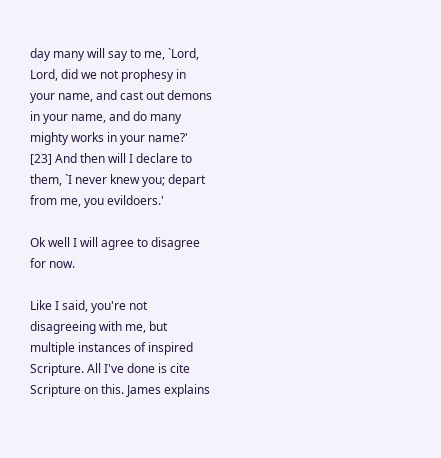day many will say to me, `Lord, Lord, did we not prophesy in your name, and cast out demons in your name, and do many mighty works in your name?' [23] And then will I declare to them, `I never knew you; depart from me, you evildoers.'

Ok well I will agree to disagree for now.

Like I said, you're not disagreeing with me, but multiple instances of inspired Scripture. All I've done is cite Scripture on this. James explains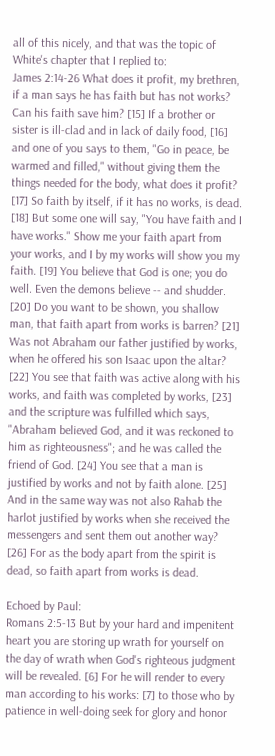all of this nicely, and that was the topic of White's chapter that I replied to:
James 2:14-26 What does it profit, my brethren, if a man says he has faith but has not works? Can his faith save him? [15] If a brother or sister is ill-clad and in lack of daily food, [16] and one of you says to them, "Go in peace, be warmed and filled," without giving them the things needed for the body, what does it profit? [17] So faith by itself, if it has no works, is dead. [18] But some one will say, "You have faith and I have works." Show me your faith apart from your works, and I by my works will show you my faith. [19] You believe that God is one; you do well. Even the demons believe -- and shudder. [20] Do you want to be shown, you shallow man, that faith apart from works is barren? [21] Was not Abraham our father justified by works, when he offered his son Isaac upon the altar? [22] You see that faith was active along with his works, and faith was completed by works, [23] and the scripture was fulfilled which says, "Abraham believed God, and it was reckoned to him as righteousness"; and he was called the friend of God. [24] You see that a man is justified by works and not by faith alone. [25] And in the same way was not also Rahab the harlot justified by works when she received the messengers and sent them out another way? [26] For as the body apart from the spirit is dead, so faith apart from works is dead.

Echoed by Paul:
Romans 2:5-13 But by your hard and impenitent heart you are storing up wrath for yourself on the day of wrath when God's righteous judgment will be revealed. [6] For he will render to every man according to his works: [7] to those who by patience in well-doing seek for glory and honor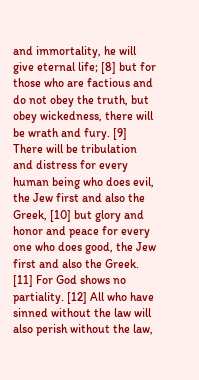and immortality, he will give eternal life; [8] but for those who are factious and do not obey the truth, but obey wickedness, there will be wrath and fury. [9] There will be tribulation and distress for every human being who does evil, the Jew first and also the Greek, [10] but glory and honor and peace for every one who does good, the Jew first and also the Greek. [11] For God shows no partiality. [12] All who have sinned without the law will also perish without the law,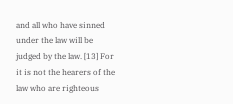and all who have sinned under the law will be judged by the law. [13] For it is not the hearers of the law who are righteous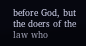before God, but the doers of the law who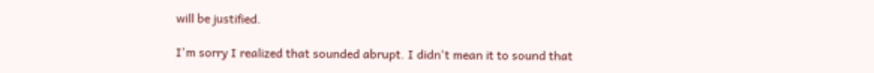will be justified.

I'm sorry I realized that sounded abrupt. I didn't mean it to sound that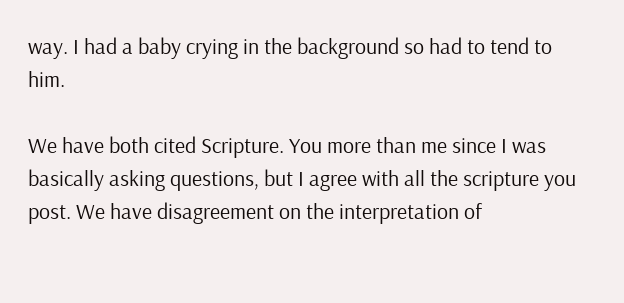way. I had a baby crying in the background so had to tend to him.

We have both cited Scripture. You more than me since I was basically asking questions, but I agree with all the scripture you post. We have disagreement on the interpretation of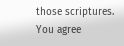those scriptures. You agree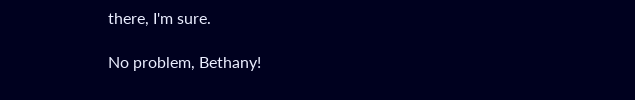there, I'm sure.

No problem, Bethany!